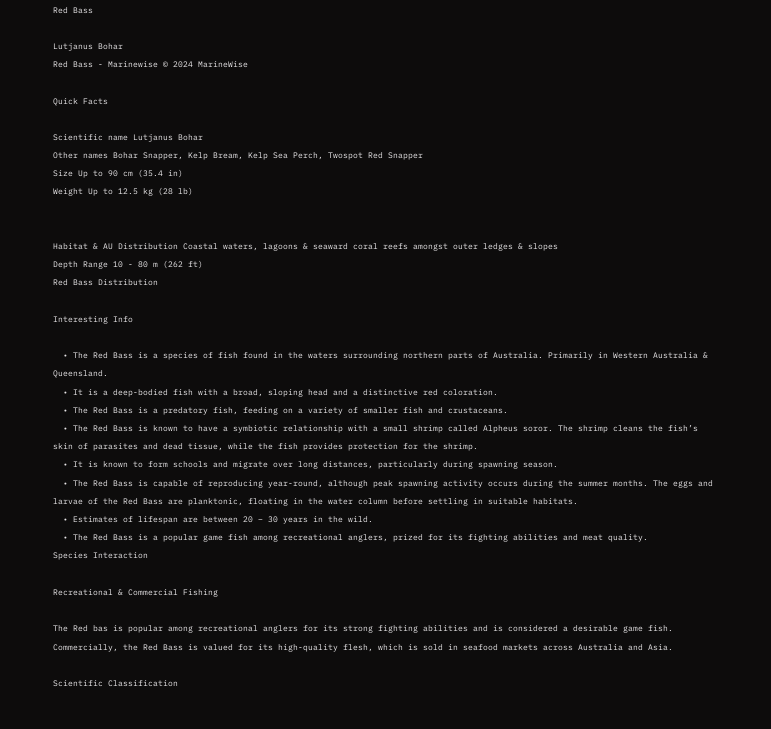Red Bass

Lutjanus Bohar
Red Bass - Marinewise © 2024 MarineWise

Quick Facts

Scientific name Lutjanus Bohar
Other names Bohar Snapper, Kelp Bream, Kelp Sea Perch, Twospot Red Snapper
Size Up to 90 cm (35.4 in)
Weight Up to 12.5 kg (28 lb)


Habitat & AU Distribution Coastal waters, lagoons & seaward coral reefs amongst outer ledges & slopes
Depth Range 10 - 80 m (262 ft)
Red Bass Distribution

Interesting Info

  • The Red Bass is a species of fish found in the waters surrounding northern parts of Australia. Primarily in Western Australia & Queensland.
  • It is a deep-bodied fish with a broad, sloping head and a distinctive red coloration.
  • The Red Bass is a predatory fish, feeding on a variety of smaller fish and crustaceans.
  • The Red Bass is known to have a symbiotic relationship with a small shrimp called Alpheus soror. The shrimp cleans the fish’s skin of parasites and dead tissue, while the fish provides protection for the shrimp.
  • It is known to form schools and migrate over long distances, particularly during spawning season.
  • The Red Bass is capable of reproducing year-round, although peak spawning activity occurs during the summer months. The eggs and larvae of the Red Bass are planktonic, floating in the water column before settling in suitable habitats.
  • Estimates of lifespan are between 20 – 30 years in the wild.
  • The Red Bass is a popular game fish among recreational anglers, prized for its fighting abilities and meat quality.
Species Interaction

Recreational & Commercial Fishing

The Red bas is popular among recreational anglers for its strong fighting abilities and is considered a desirable game fish. Commercially, the Red Bass is valued for its high-quality flesh, which is sold in seafood markets across Australia and Asia.

Scientific Classification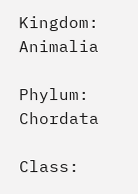Kingdom: Animalia

Phylum: Chordata

Class: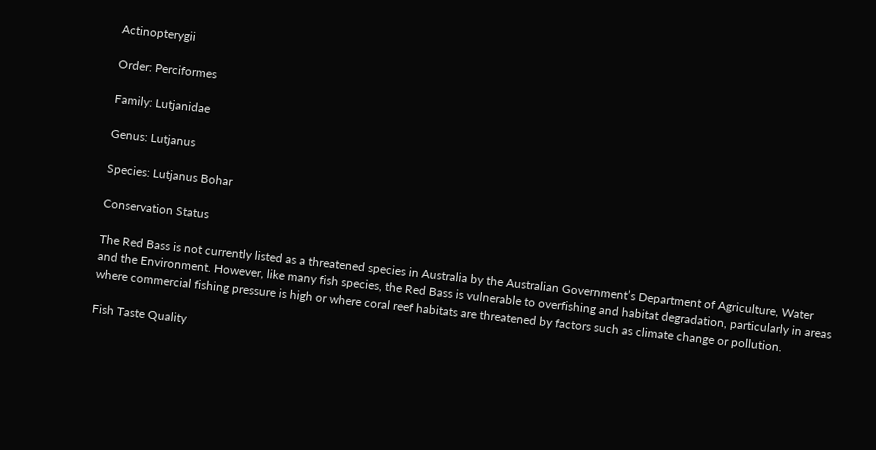Actinopterygii

Order: Perciformes

Family: Lutjanidae

Genus: Lutjanus

Species: Lutjanus Bohar

Conservation Status

The Red Bass is not currently listed as a threatened species in Australia by the Australian Government’s Department of Agriculture, Water and the Environment. However, like many fish species, the Red Bass is vulnerable to overfishing and habitat degradation, particularly in areas where commercial fishing pressure is high or where coral reef habitats are threatened by factors such as climate change or pollution.

Fish Taste Quality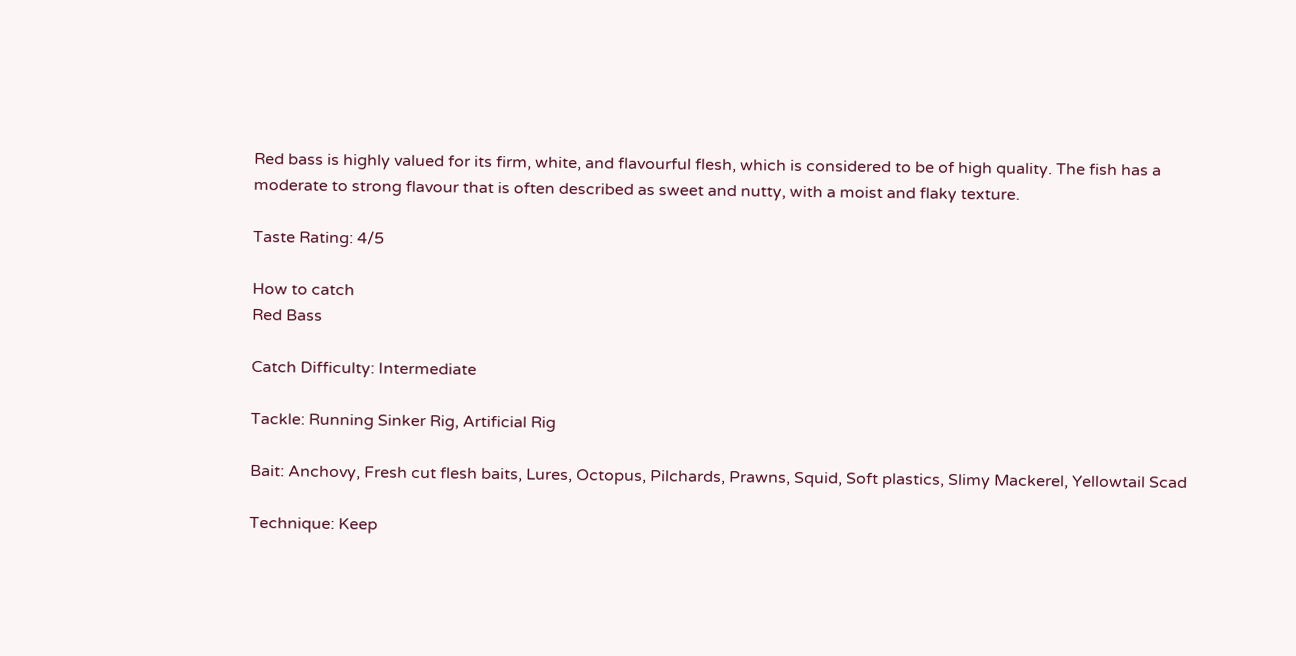Red bass is highly valued for its firm, white, and flavourful flesh, which is considered to be of high quality. The fish has a moderate to strong flavour that is often described as sweet and nutty, with a moist and flaky texture.

Taste Rating: 4/5

How to catch
Red Bass

Catch Difficulty: Intermediate

Tackle: Running Sinker Rig, Artificial Rig

Bait: Anchovy, Fresh cut flesh baits, Lures, Octopus, Pilchards, Prawns, Squid, Soft plastics, Slimy Mackerel, Yellowtail Scad

Technique: Keep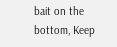bait on the bottom, Keep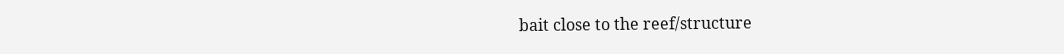bait close to the reef/structure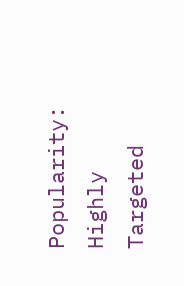Popularity: Highly Targeted